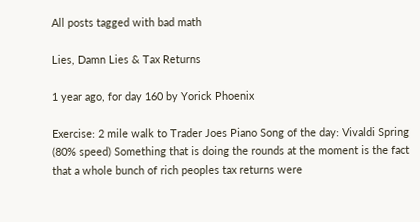All posts tagged with bad math

Lies, Damn Lies & Tax Returns

1 year ago, for day 160 by Yorick Phoenix

Exercise: 2 mile walk to Trader Joes Piano Song of the day: Vivaldi Spring (80% speed) Something that is doing the rounds at the moment is the fact that a whole bunch of rich peoples tax returns were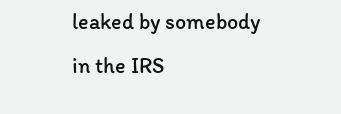leaked by somebody in the IRS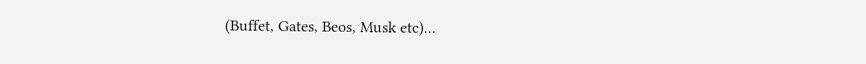(Buffet, Gates, Beos, Musk etc)...